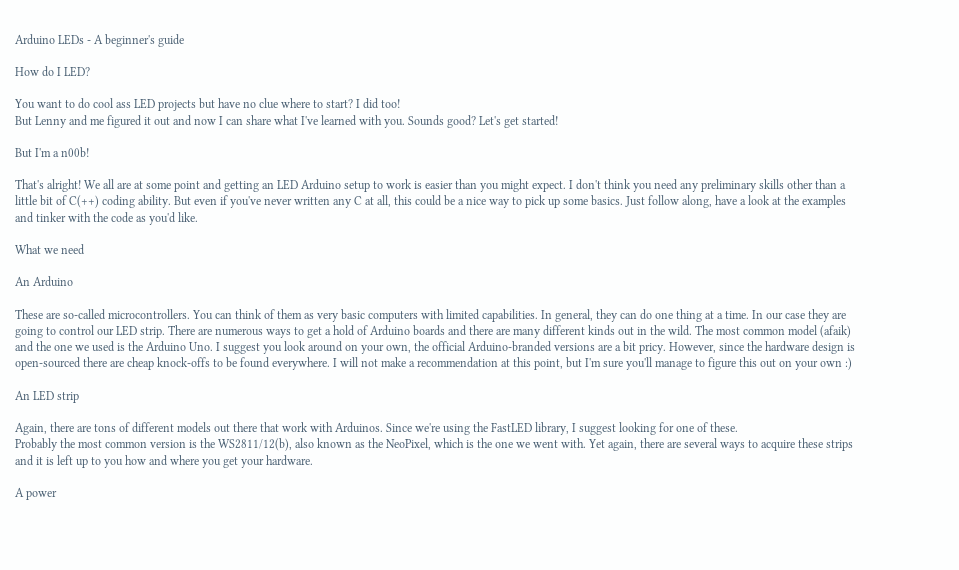Arduino LEDs - A beginner's guide

How do I LED?

You want to do cool ass LED projects but have no clue where to start? I did too!
But Lenny and me figured it out and now I can share what I've learned with you. Sounds good? Let's get started!

But I'm a n00b!

That's alright! We all are at some point and getting an LED Arduino setup to work is easier than you might expect. I don't think you need any preliminary skills other than a little bit of C(++) coding ability. But even if you've never written any C at all, this could be a nice way to pick up some basics. Just follow along, have a look at the examples and tinker with the code as you'd like.

What we need

An Arduino

These are so-called microcontrollers. You can think of them as very basic computers with limited capabilities. In general, they can do one thing at a time. In our case they are going to control our LED strip. There are numerous ways to get a hold of Arduino boards and there are many different kinds out in the wild. The most common model (afaik) and the one we used is the Arduino Uno. I suggest you look around on your own, the official Arduino-branded versions are a bit pricy. However, since the hardware design is open-sourced there are cheap knock-offs to be found everywhere. I will not make a recommendation at this point, but I'm sure you'll manage to figure this out on your own :)

An LED strip

Again, there are tons of different models out there that work with Arduinos. Since we're using the FastLED library, I suggest looking for one of these.
Probably the most common version is the WS2811/12(b), also known as the NeoPixel, which is the one we went with. Yet again, there are several ways to acquire these strips and it is left up to you how and where you get your hardware.

A power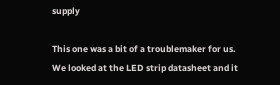supply

This one was a bit of a troublemaker for us. We looked at the LED strip datasheet and it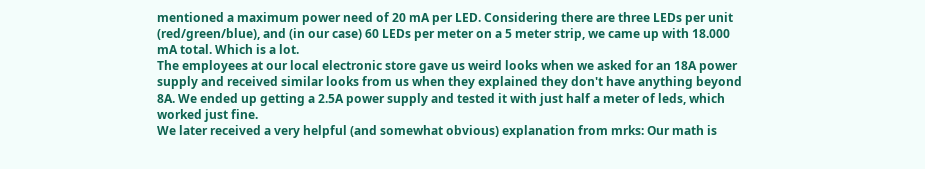mentioned a maximum power need of 20 mA per LED. Considering there are three LEDs per unit (red/green/blue), and (in our case) 60 LEDs per meter on a 5 meter strip, we came up with 18.000 mA total. Which is a lot.
The employees at our local electronic store gave us weird looks when we asked for an 18A power supply and received similar looks from us when they explained they don't have anything beyond 8A. We ended up getting a 2.5A power supply and tested it with just half a meter of leds, which worked just fine.
We later received a very helpful (and somewhat obvious) explanation from mrks: Our math is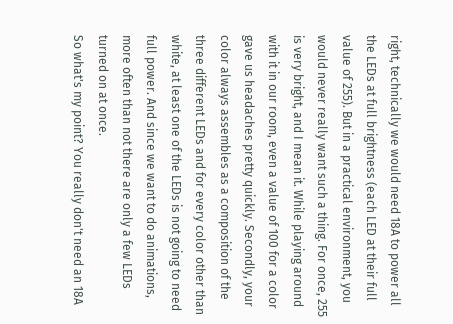right, technically we would need 18A to power all the LEDs at full brightness (each LED at their full value of 255). But in a practical environment, you would never really want such a thing. For once, 255 is very bright, and I mean it. While playing around with it in our room, even a value of 100 for a color gave us headaches pretty quickly. Secondly, your color always assembles as a composition of the three different LEDs and for every color other than white, at least one of the LEDs is not going to need full power. And since we want to do animations, more often than not there are only a few LEDs turned on at once.
So what's my point? You really don't need an 18A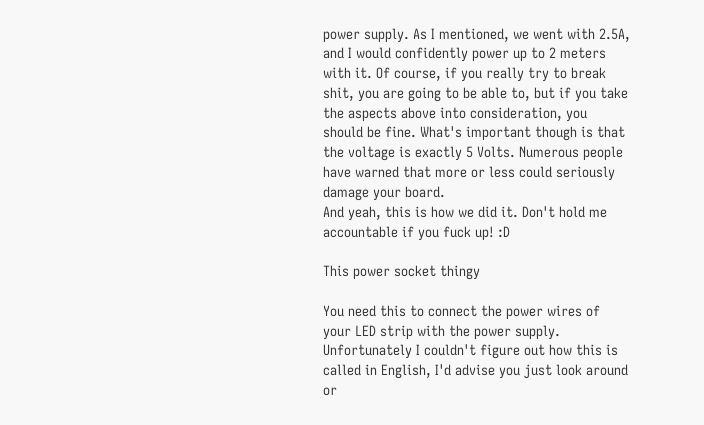power supply. As I mentioned, we went with 2.5A, and I would confidently power up to 2 meters with it. Of course, if you really try to break shit, you are going to be able to, but if you take the aspects above into consideration, you should be fine. What's important though is that the voltage is exactly 5 Volts. Numerous people have warned that more or less could seriously damage your board.
And yeah, this is how we did it. Don't hold me accountable if you fuck up! :D

This power socket thingy

You need this to connect the power wires of your LED strip with the power supply. Unfortunately I couldn't figure out how this is called in English, I'd advise you just look around or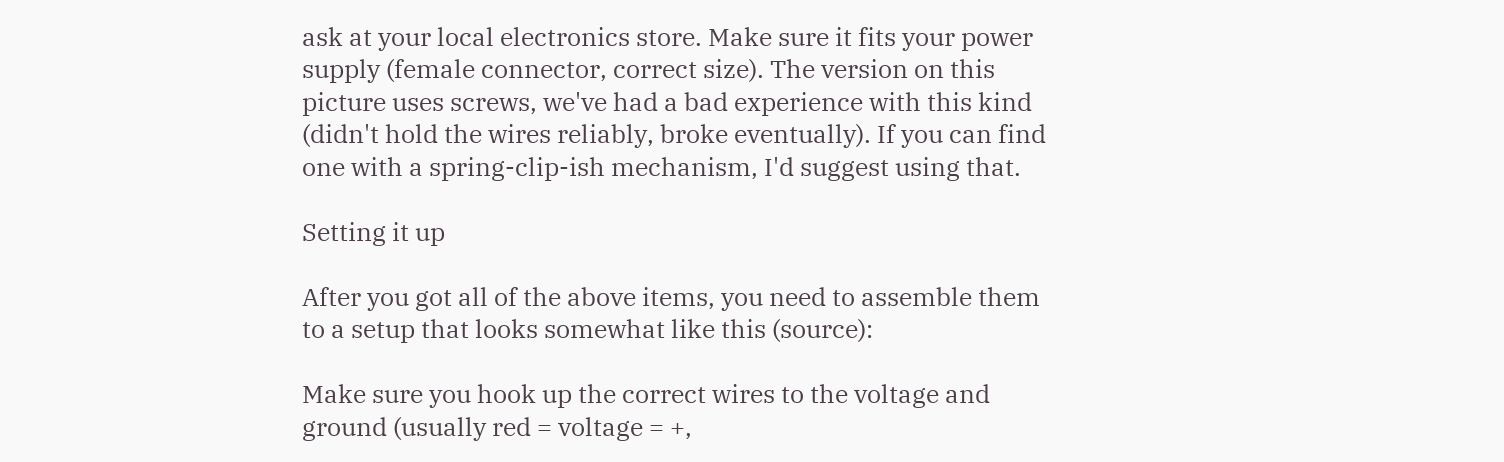ask at your local electronics store. Make sure it fits your power supply (female connector, correct size). The version on this picture uses screws, we've had a bad experience with this kind (didn't hold the wires reliably, broke eventually). If you can find one with a spring-clip-ish mechanism, I'd suggest using that.

Setting it up

After you got all of the above items, you need to assemble them to a setup that looks somewhat like this (source):

Make sure you hook up the correct wires to the voltage and ground (usually red = voltage = +,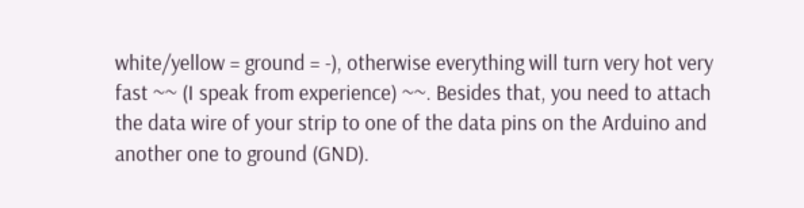white/yellow = ground = -), otherwise everything will turn very hot very fast ~~ (I speak from experience) ~~. Besides that, you need to attach the data wire of your strip to one of the data pins on the Arduino and another one to ground (GND).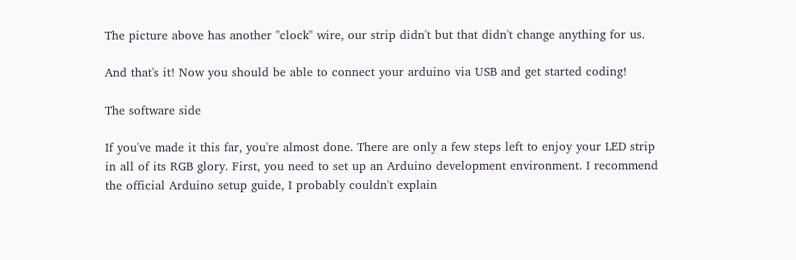The picture above has another "clock" wire, our strip didn't but that didn't change anything for us.

And that's it! Now you should be able to connect your arduino via USB and get started coding!

The software side

If you've made it this far, you're almost done. There are only a few steps left to enjoy your LED strip in all of its RGB glory. First, you need to set up an Arduino development environment. I recommend the official Arduino setup guide, I probably couldn't explain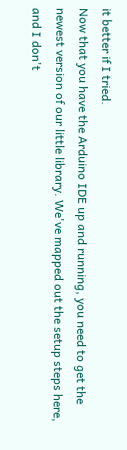it better if I tried.
Now that you have the Arduino IDE up and running, you need to get the newest version of our little library. We've mapped out the setup steps here, and I don't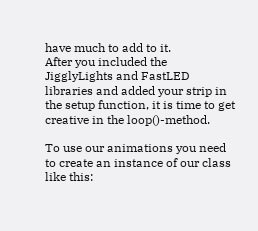have much to add to it.
After you included the JigglyLights and FastLED libraries and added your strip in the setup function, it is time to get creative in the loop()-method.

To use our animations you need to create an instance of our class like this: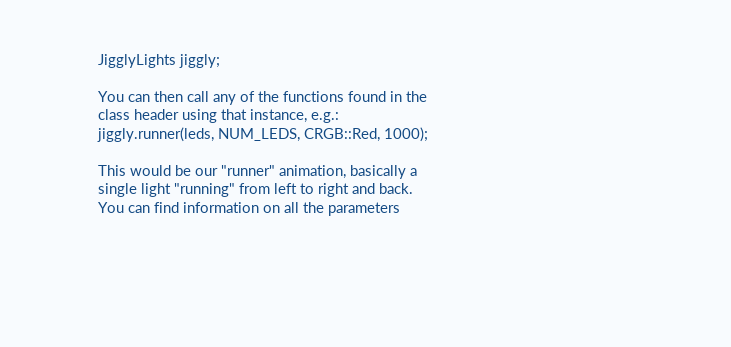JigglyLights jiggly;

You can then call any of the functions found in the class header using that instance, e.g.:
jiggly.runner(leds, NUM_LEDS, CRGB::Red, 1000);

This would be our "runner" animation, basically a single light "running" from left to right and back. You can find information on all the parameters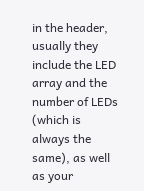in the header, usually they include the LED array and the number of LEDs (which is always the same), as well as your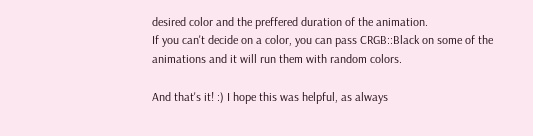desired color and the preffered duration of the animation.
If you can't decide on a color, you can pass CRGB::Black on some of the animations and it will run them with random colors.

And that's it! :) I hope this was helpful, as always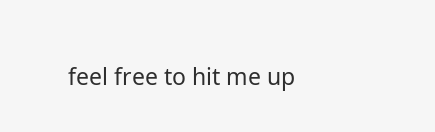feel free to hit me up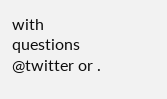with questions @twitter or .